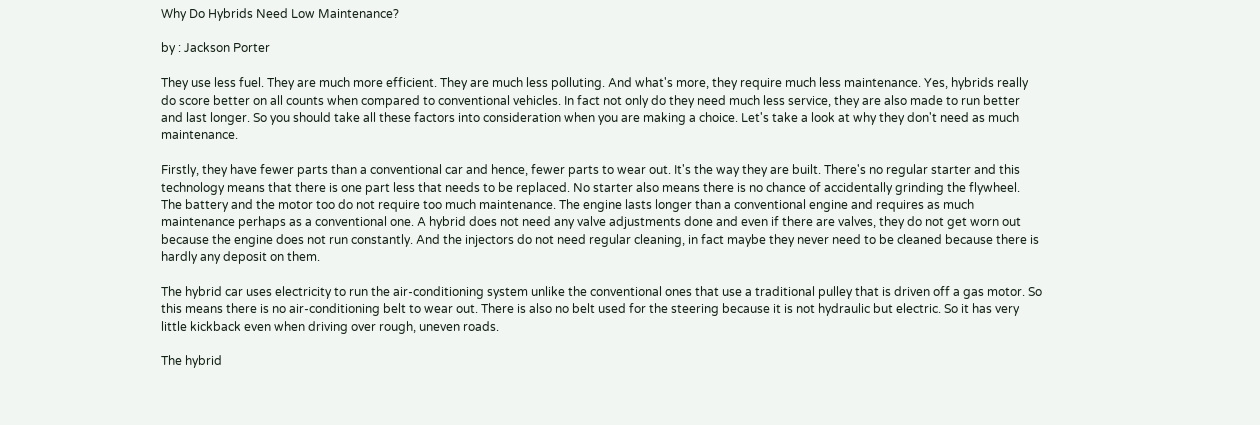Why Do Hybrids Need Low Maintenance?

by : Jackson Porter

They use less fuel. They are much more efficient. They are much less polluting. And what's more, they require much less maintenance. Yes, hybrids really do score better on all counts when compared to conventional vehicles. In fact not only do they need much less service, they are also made to run better and last longer. So you should take all these factors into consideration when you are making a choice. Let's take a look at why they don't need as much maintenance.

Firstly, they have fewer parts than a conventional car and hence, fewer parts to wear out. It's the way they are built. There's no regular starter and this technology means that there is one part less that needs to be replaced. No starter also means there is no chance of accidentally grinding the flywheel. The battery and the motor too do not require too much maintenance. The engine lasts longer than a conventional engine and requires as much maintenance perhaps as a conventional one. A hybrid does not need any valve adjustments done and even if there are valves, they do not get worn out because the engine does not run constantly. And the injectors do not need regular cleaning, in fact maybe they never need to be cleaned because there is hardly any deposit on them.

The hybrid car uses electricity to run the air-conditioning system unlike the conventional ones that use a traditional pulley that is driven off a gas motor. So this means there is no air-conditioning belt to wear out. There is also no belt used for the steering because it is not hydraulic but electric. So it has very little kickback even when driving over rough, uneven roads.

The hybrid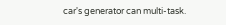car's generator can multi-task.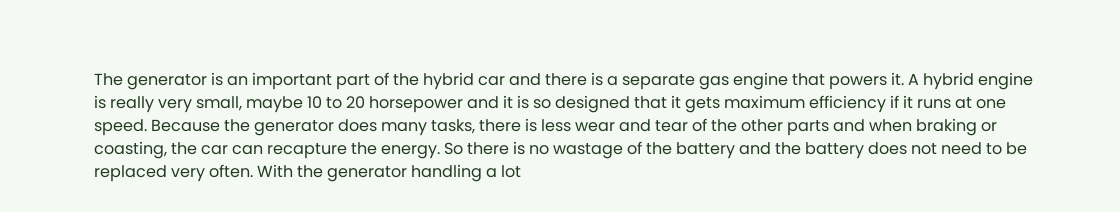The generator is an important part of the hybrid car and there is a separate gas engine that powers it. A hybrid engine is really very small, maybe 10 to 20 horsepower and it is so designed that it gets maximum efficiency if it runs at one speed. Because the generator does many tasks, there is less wear and tear of the other parts and when braking or coasting, the car can recapture the energy. So there is no wastage of the battery and the battery does not need to be replaced very often. With the generator handling a lot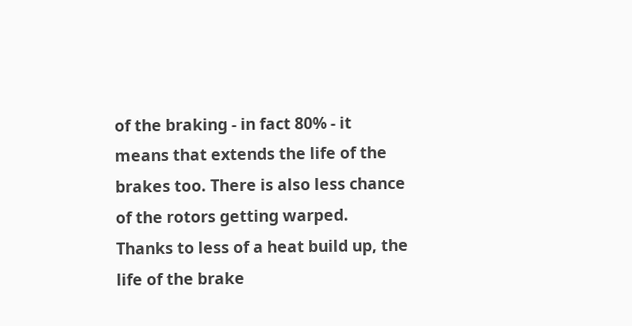of the braking - in fact 80% - it means that extends the life of the brakes too. There is also less chance of the rotors getting warped. Thanks to less of a heat build up, the life of the brake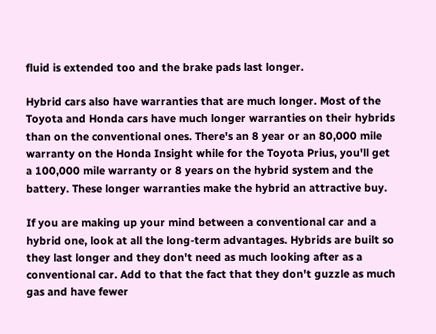fluid is extended too and the brake pads last longer.

Hybrid cars also have warranties that are much longer. Most of the Toyota and Honda cars have much longer warranties on their hybrids than on the conventional ones. There's an 8 year or an 80,000 mile warranty on the Honda Insight while for the Toyota Prius, you'll get a 100,000 mile warranty or 8 years on the hybrid system and the battery. These longer warranties make the hybrid an attractive buy.

If you are making up your mind between a conventional car and a hybrid one, look at all the long-term advantages. Hybrids are built so they last longer and they don't need as much looking after as a conventional car. Add to that the fact that they don't guzzle as much gas and have fewer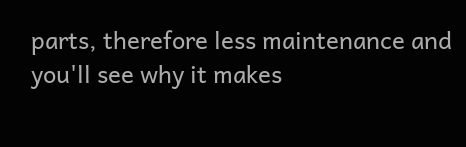parts, therefore less maintenance and you'll see why it makes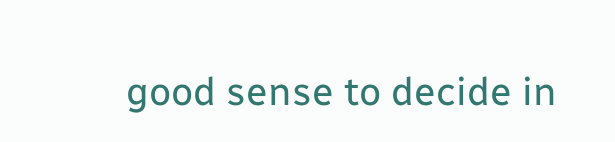good sense to decide in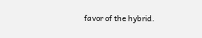favor of the hybrid.